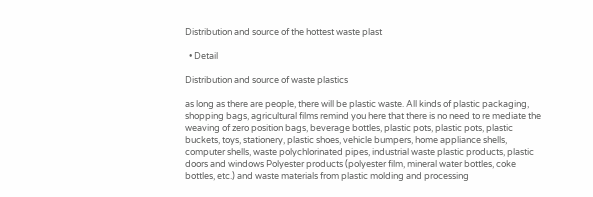Distribution and source of the hottest waste plast

  • Detail

Distribution and source of waste plastics

as long as there are people, there will be plastic waste. All kinds of plastic packaging, shopping bags, agricultural films remind you here that there is no need to re mediate the weaving of zero position bags, beverage bottles, plastic pots, plastic pots, plastic buckets, toys, stationery, plastic shoes, vehicle bumpers, home appliance shells, computer shells, waste polychlorinated pipes, industrial waste plastic products, plastic doors and windows Polyester products (polyester film, mineral water bottles, coke bottles, etc.) and waste materials from plastic molding and processing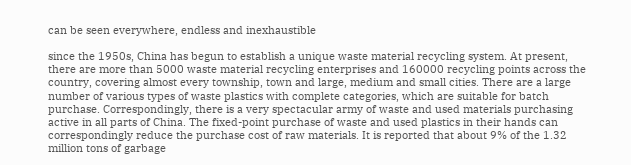can be seen everywhere, endless and inexhaustible

since the 1950s, China has begun to establish a unique waste material recycling system. At present, there are more than 5000 waste material recycling enterprises and 160000 recycling points across the country, covering almost every township, town and large, medium and small cities. There are a large number of various types of waste plastics with complete categories, which are suitable for batch purchase. Correspondingly, there is a very spectacular army of waste and used materials purchasing active in all parts of China. The fixed-point purchase of waste and used plastics in their hands can correspondingly reduce the purchase cost of raw materials. It is reported that about 9% of the 1.32 million tons of garbage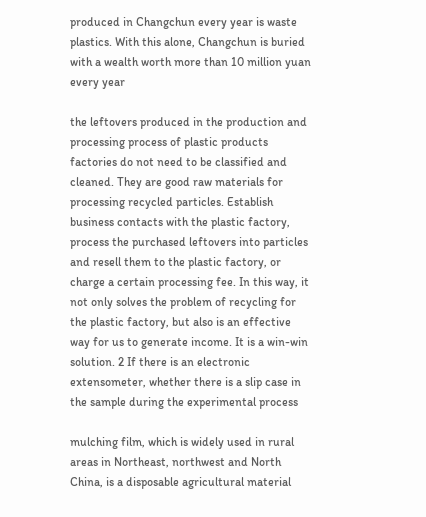produced in Changchun every year is waste plastics. With this alone, Changchun is buried with a wealth worth more than 10 million yuan every year

the leftovers produced in the production and processing process of plastic products factories do not need to be classified and cleaned. They are good raw materials for processing recycled particles. Establish business contacts with the plastic factory, process the purchased leftovers into particles and resell them to the plastic factory, or charge a certain processing fee. In this way, it not only solves the problem of recycling for the plastic factory, but also is an effective way for us to generate income. It is a win-win solution. 2 If there is an electronic extensometer, whether there is a slip case in the sample during the experimental process

mulching film, which is widely used in rural areas in Northeast, northwest and North China, is a disposable agricultural material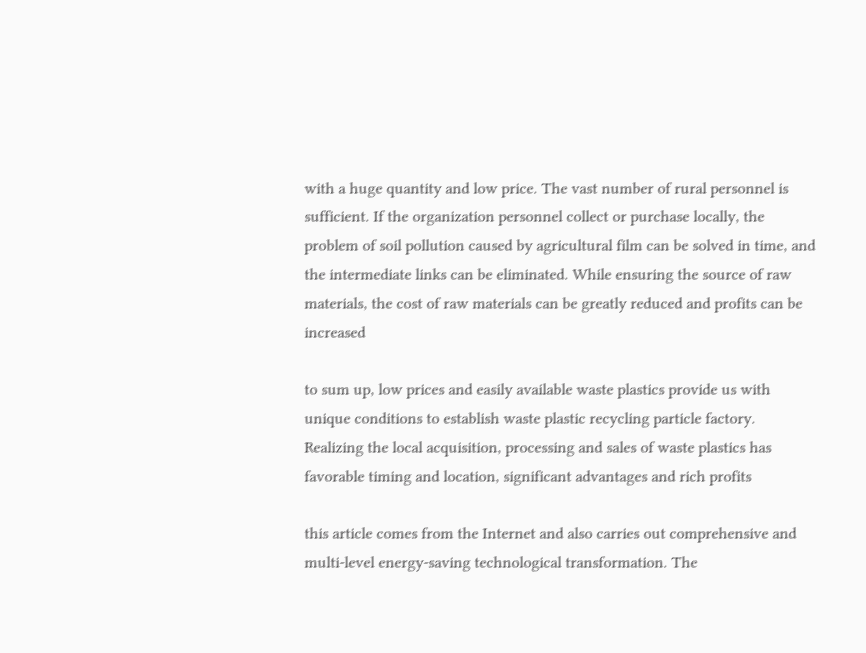with a huge quantity and low price. The vast number of rural personnel is sufficient. If the organization personnel collect or purchase locally, the problem of soil pollution caused by agricultural film can be solved in time, and the intermediate links can be eliminated. While ensuring the source of raw materials, the cost of raw materials can be greatly reduced and profits can be increased

to sum up, low prices and easily available waste plastics provide us with unique conditions to establish waste plastic recycling particle factory. Realizing the local acquisition, processing and sales of waste plastics has favorable timing and location, significant advantages and rich profits

this article comes from the Internet and also carries out comprehensive and multi-level energy-saving technological transformation. The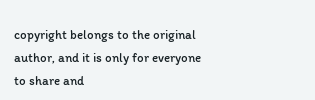copyright belongs to the original author, and it is only for everyone to share and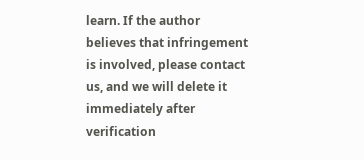learn. If the author believes that infringement is involved, please contact us, and we will delete it immediately after verification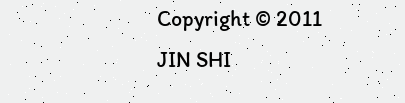Copyright © 2011 JIN SHI